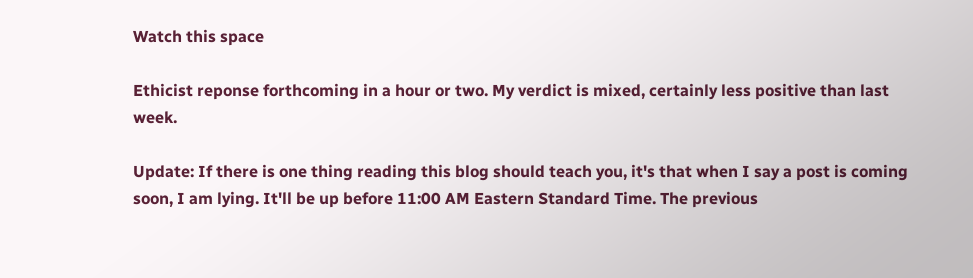Watch this space

Ethicist reponse forthcoming in a hour or two. My verdict is mixed, certainly less positive than last week.

Update: If there is one thing reading this blog should teach you, it's that when I say a post is coming soon, I am lying. It'll be up before 11:00 AM Eastern Standard Time. The previous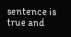sentence is true and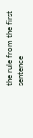the rule from the first sentence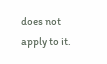does not apply to it.